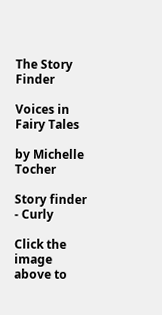The Story Finder

Voices in Fairy Tales

by Michelle Tocher

Story finder - Curly

Click the image above to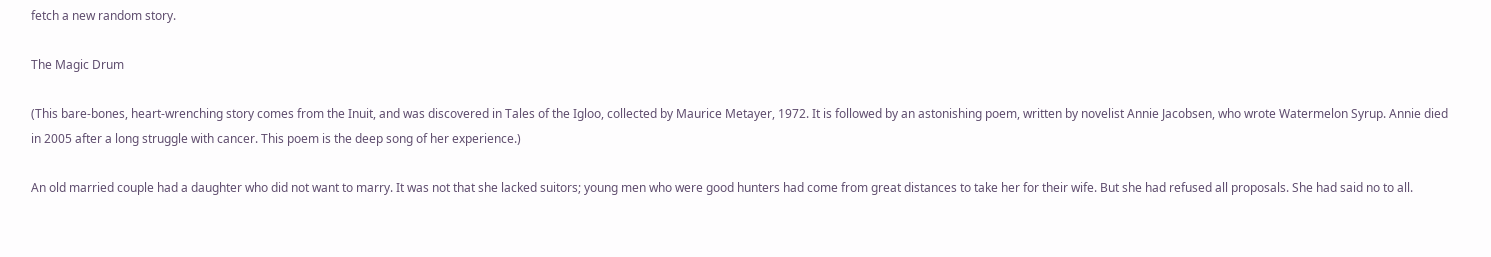fetch a new random story.

The Magic Drum

(This bare-bones, heart-wrenching story comes from the Inuit, and was discovered in Tales of the Igloo, collected by Maurice Metayer, 1972. It is followed by an astonishing poem, written by novelist Annie Jacobsen, who wrote Watermelon Syrup. Annie died in 2005 after a long struggle with cancer. This poem is the deep song of her experience.)

An old married couple had a daughter who did not want to marry. It was not that she lacked suitors; young men who were good hunters had come from great distances to take her for their wife. But she had refused all proposals. She had said no to all.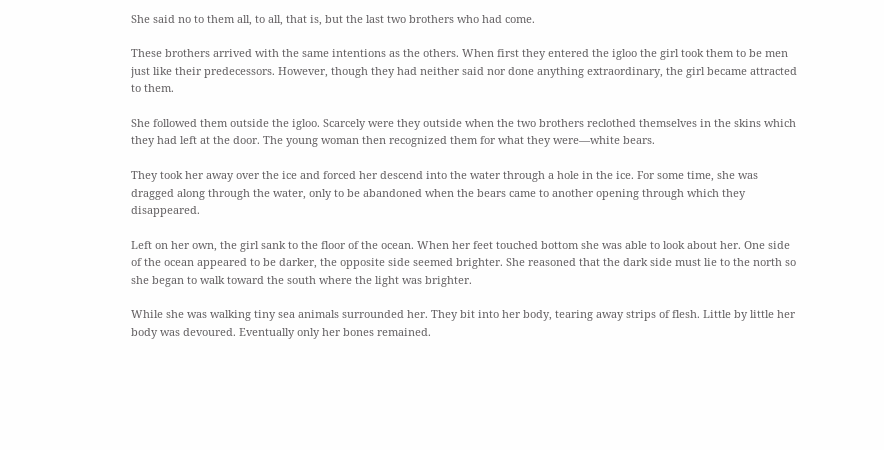She said no to them all, to all, that is, but the last two brothers who had come.

These brothers arrived with the same intentions as the others. When first they entered the igloo the girl took them to be men just like their predecessors. However, though they had neither said nor done anything extraordinary, the girl became attracted to them.

She followed them outside the igloo. Scarcely were they outside when the two brothers reclothed themselves in the skins which they had left at the door. The young woman then recognized them for what they were—white bears.

They took her away over the ice and forced her descend into the water through a hole in the ice. For some time, she was dragged along through the water, only to be abandoned when the bears came to another opening through which they disappeared.

Left on her own, the girl sank to the floor of the ocean. When her feet touched bottom she was able to look about her. One side of the ocean appeared to be darker, the opposite side seemed brighter. She reasoned that the dark side must lie to the north so she began to walk toward the south where the light was brighter.

While she was walking tiny sea animals surrounded her. They bit into her body, tearing away strips of flesh. Little by little her body was devoured. Eventually only her bones remained.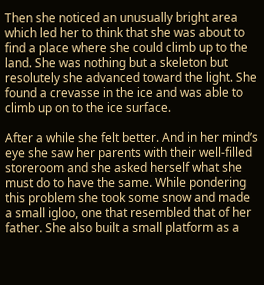Then she noticed an unusually bright area which led her to think that she was about to find a place where she could climb up to the land. She was nothing but a skeleton but resolutely she advanced toward the light. She found a crevasse in the ice and was able to climb up on to the ice surface.

After a while she felt better. And in her mind’s eye she saw her parents with their well-filled storeroom and she asked herself what she must do to have the same. While pondering this problem she took some snow and made a small igloo, one that resembled that of her father. She also built a small platform as a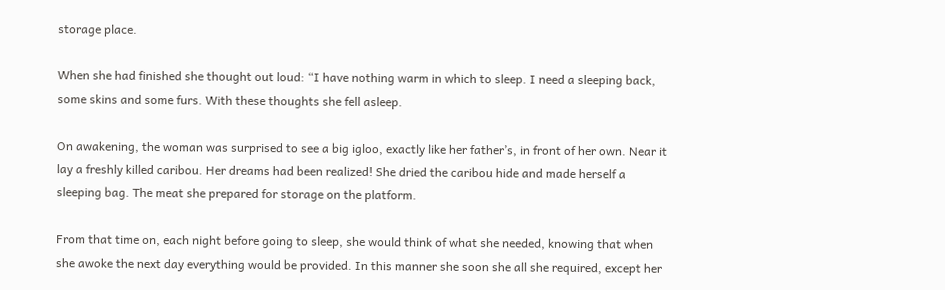storage place.

When she had finished she thought out loud: “I have nothing warm in which to sleep. I need a sleeping back, some skins and some furs. With these thoughts she fell asleep.

On awakening, the woman was surprised to see a big igloo, exactly like her father’s, in front of her own. Near it lay a freshly killed caribou. Her dreams had been realized! She dried the caribou hide and made herself a sleeping bag. The meat she prepared for storage on the platform.

From that time on, each night before going to sleep, she would think of what she needed, knowing that when she awoke the next day everything would be provided. In this manner she soon she all she required, except her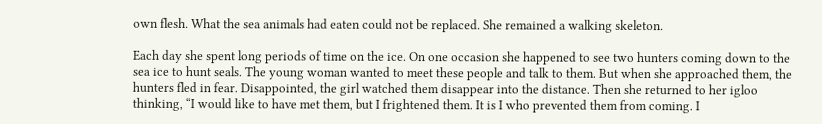own flesh. What the sea animals had eaten could not be replaced. She remained a walking skeleton.

Each day she spent long periods of time on the ice. On one occasion she happened to see two hunters coming down to the sea ice to hunt seals. The young woman wanted to meet these people and talk to them. But when she approached them, the hunters fled in fear. Disappointed, the girl watched them disappear into the distance. Then she returned to her igloo thinking, “I would like to have met them, but I frightened them. It is I who prevented them from coming. I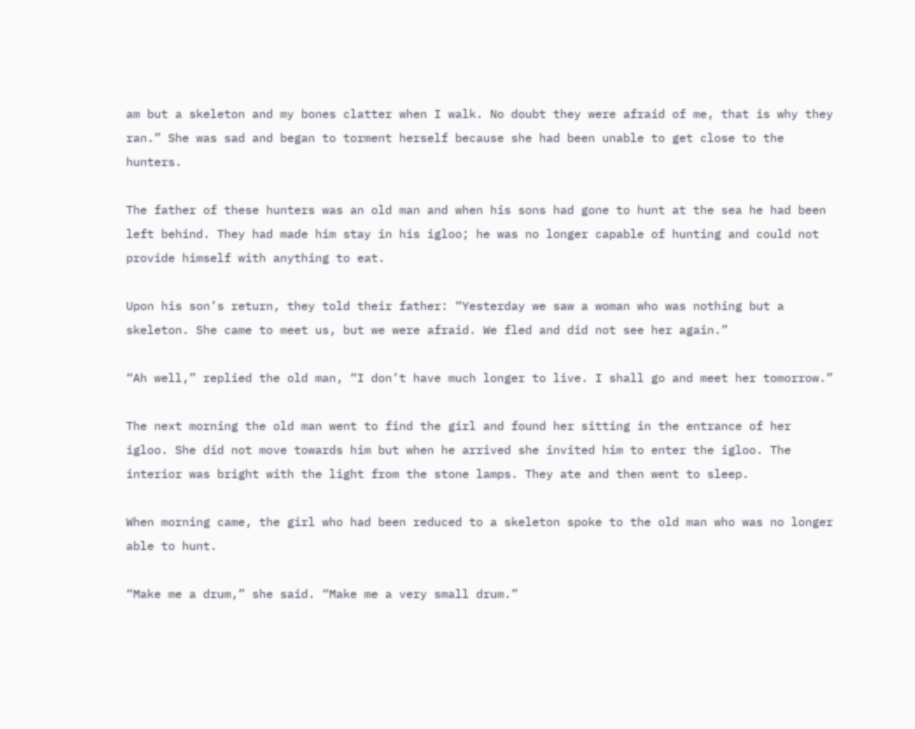am but a skeleton and my bones clatter when I walk. No doubt they were afraid of me, that is why they ran.” She was sad and began to torment herself because she had been unable to get close to the hunters.

The father of these hunters was an old man and when his sons had gone to hunt at the sea he had been left behind. They had made him stay in his igloo; he was no longer capable of hunting and could not provide himself with anything to eat.

Upon his son’s return, they told their father: “Yesterday we saw a woman who was nothing but a skeleton. She came to meet us, but we were afraid. We fled and did not see her again.”

“Ah well,” replied the old man, “I don’t have much longer to live. I shall go and meet her tomorrow.”

The next morning the old man went to find the girl and found her sitting in the entrance of her igloo. She did not move towards him but when he arrived she invited him to enter the igloo. The interior was bright with the light from the stone lamps. They ate and then went to sleep.

When morning came, the girl who had been reduced to a skeleton spoke to the old man who was no longer able to hunt.

“Make me a drum,” she said. “Make me a very small drum.”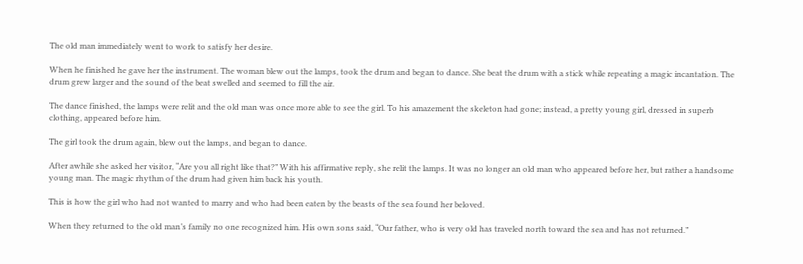The old man immediately went to work to satisfy her desire.

When he finished he gave her the instrument. The woman blew out the lamps, took the drum and began to dance. She beat the drum with a stick while repeating a magic incantation. The drum grew larger and the sound of the beat swelled and seemed to fill the air.

The dance finished, the lamps were relit and the old man was once more able to see the girl. To his amazement the skeleton had gone; instead, a pretty young girl, dressed in superb clothing, appeared before him.

The girl took the drum again, blew out the lamps, and began to dance.

After awhile she asked her visitor, “Are you all right like that?” With his affirmative reply, she relit the lamps. It was no longer an old man who appeared before her, but rather a handsome young man. The magic rhythm of the drum had given him back his youth.

This is how the girl who had not wanted to marry and who had been eaten by the beasts of the sea found her beloved.

When they returned to the old man’s family no one recognized him. His own sons said, “Our father, who is very old has traveled north toward the sea and has not returned.”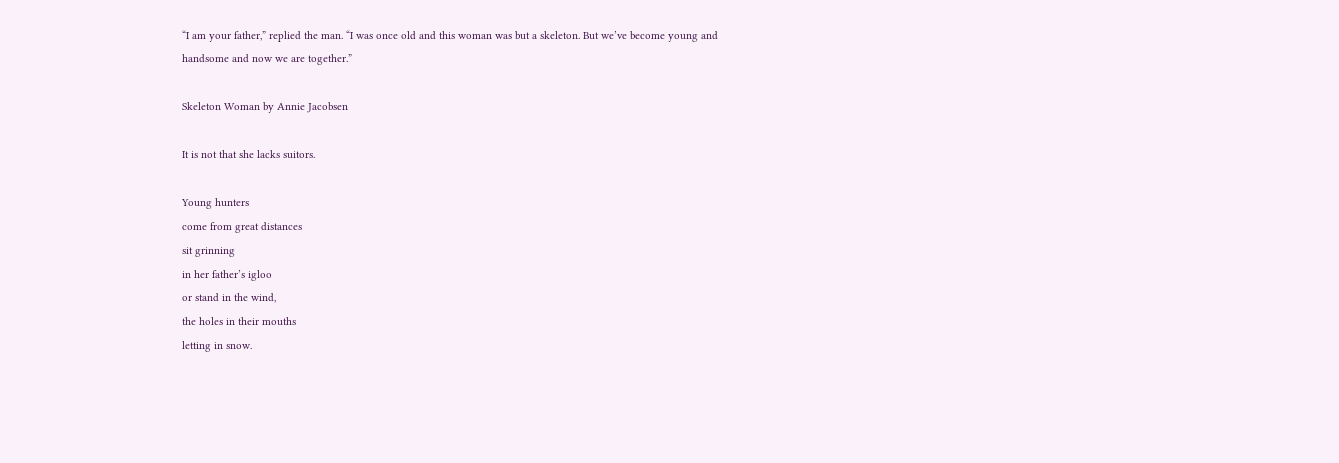“I am your father,” replied the man. “I was once old and this woman was but a skeleton. But we’ve become young and handsome and now we are together.”

Skeleton Woman by Annie Jacobsen

It is not that she lacks suitors.

Young hunters
come from great distances
sit grinning
in her father’s igloo
or stand in the wind,
the holes in their mouths
letting in snow.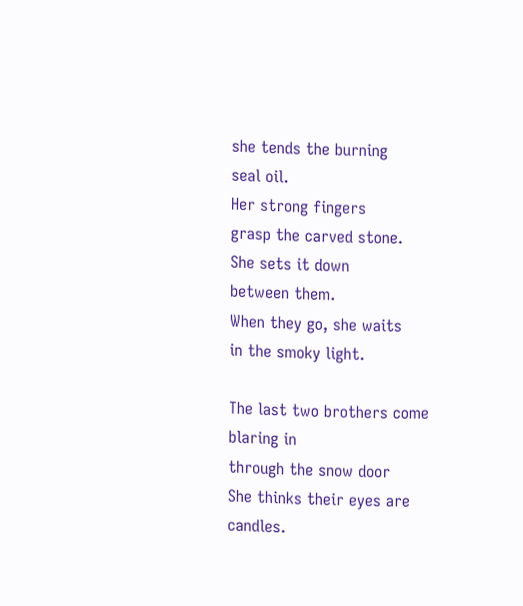she tends the burning
seal oil.
Her strong fingers
grasp the carved stone.
She sets it down
between them.
When they go, she waits
in the smoky light.

The last two brothers come blaring in
through the snow door
She thinks their eyes are candles.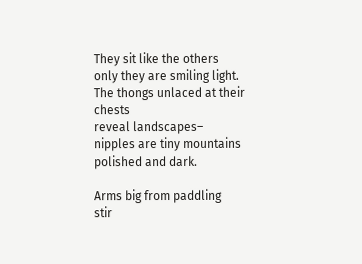They sit like the others
only they are smiling light.
The thongs unlaced at their chests
reveal landscapes–
nipples are tiny mountains
polished and dark.

Arms big from paddling
stir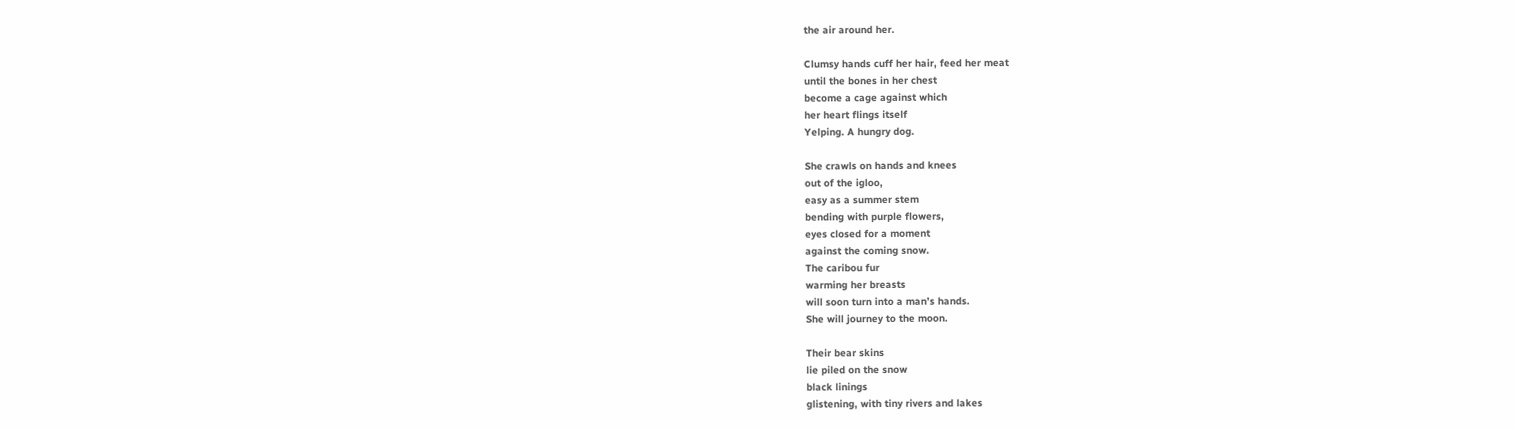the air around her.

Clumsy hands cuff her hair, feed her meat
until the bones in her chest
become a cage against which
her heart flings itself
Yelping. A hungry dog.

She crawls on hands and knees
out of the igloo,
easy as a summer stem
bending with purple flowers,
eyes closed for a moment
against the coming snow.
The caribou fur
warming her breasts
will soon turn into a man’s hands.
She will journey to the moon.

Their bear skins
lie piled on the snow
black linings
glistening, with tiny rivers and lakes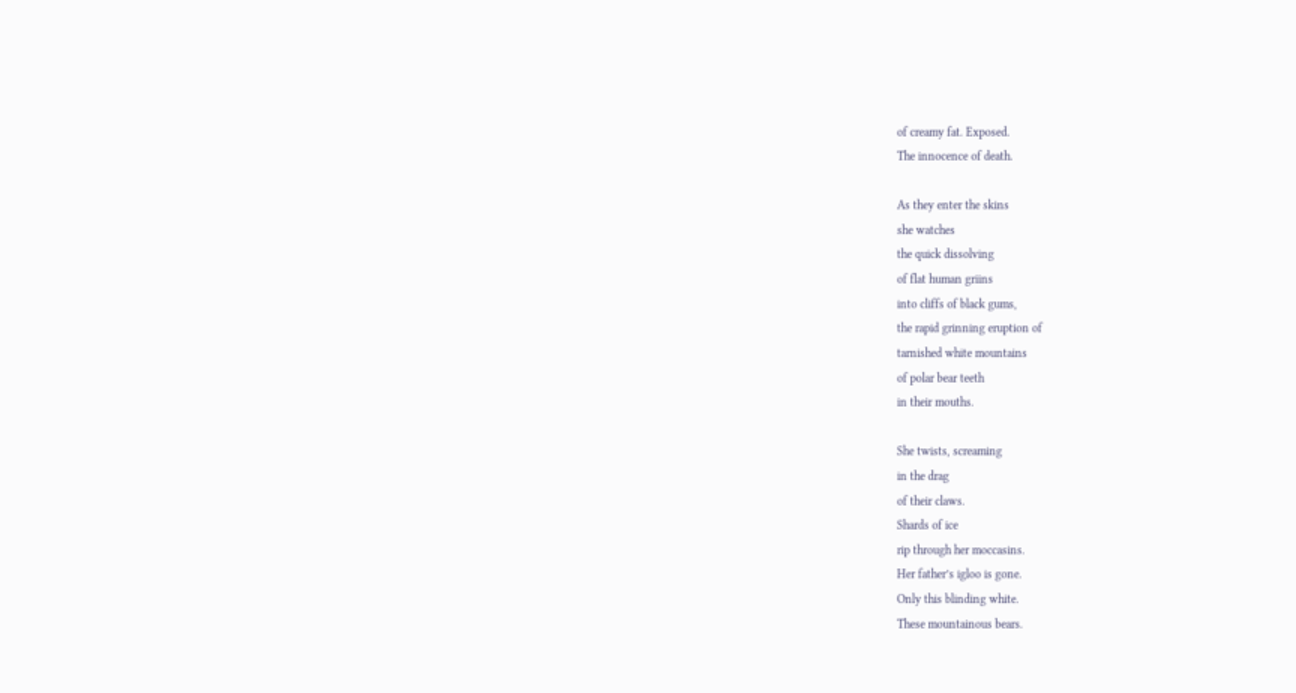of creamy fat. Exposed.
The innocence of death.

As they enter the skins
she watches
the quick dissolving
of flat human griins
into cliffs of black gums,
the rapid grinning eruption of
tarnished white mountains
of polar bear teeth
in their mouths.

She twists, screaming
in the drag
of their claws.
Shards of ice
rip through her moccasins.
Her father’s igloo is gone.
Only this blinding white.
These mountainous bears.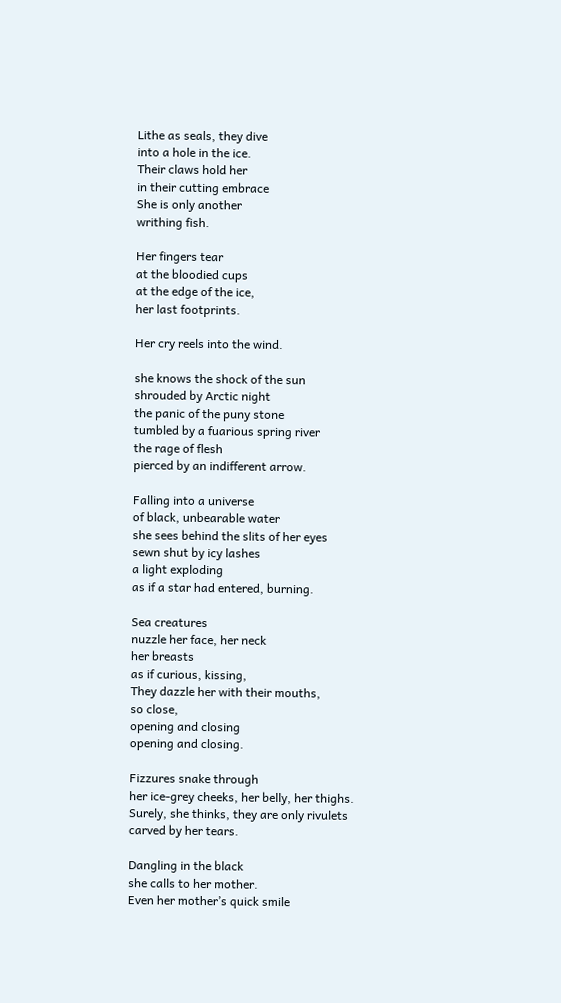Lithe as seals, they dive
into a hole in the ice.
Their claws hold her
in their cutting embrace
She is only another
writhing fish.

Her fingers tear
at the bloodied cups
at the edge of the ice,
her last footprints.

Her cry reels into the wind.

she knows the shock of the sun
shrouded by Arctic night
the panic of the puny stone
tumbled by a fuarious spring river
the rage of flesh
pierced by an indifferent arrow.

Falling into a universe
of black, unbearable water
she sees behind the slits of her eyes
sewn shut by icy lashes
a light exploding
as if a star had entered, burning.

Sea creatures
nuzzle her face, her neck
her breasts
as if curious, kissing,
They dazzle her with their mouths,
so close,
opening and closing
opening and closing.

Fizzures snake through
her ice-grey cheeks, her belly, her thighs.
Surely, she thinks, they are only rivulets
carved by her tears.

Dangling in the black
she calls to her mother.
Even her mother’s quick smile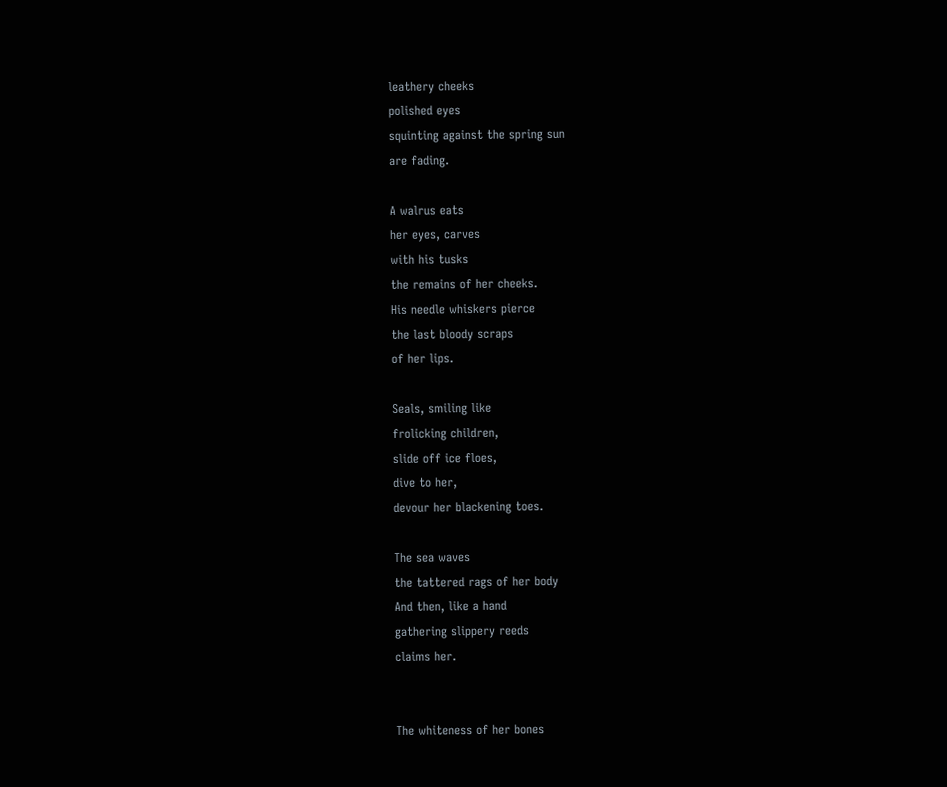leathery cheeks
polished eyes
squinting against the spring sun
are fading.

A walrus eats
her eyes, carves
with his tusks
the remains of her cheeks.
His needle whiskers pierce
the last bloody scraps
of her lips.

Seals, smiling like
frolicking children,
slide off ice floes,
dive to her,
devour her blackening toes.

The sea waves
the tattered rags of her body
And then, like a hand
gathering slippery reeds
claims her.


The whiteness of her bones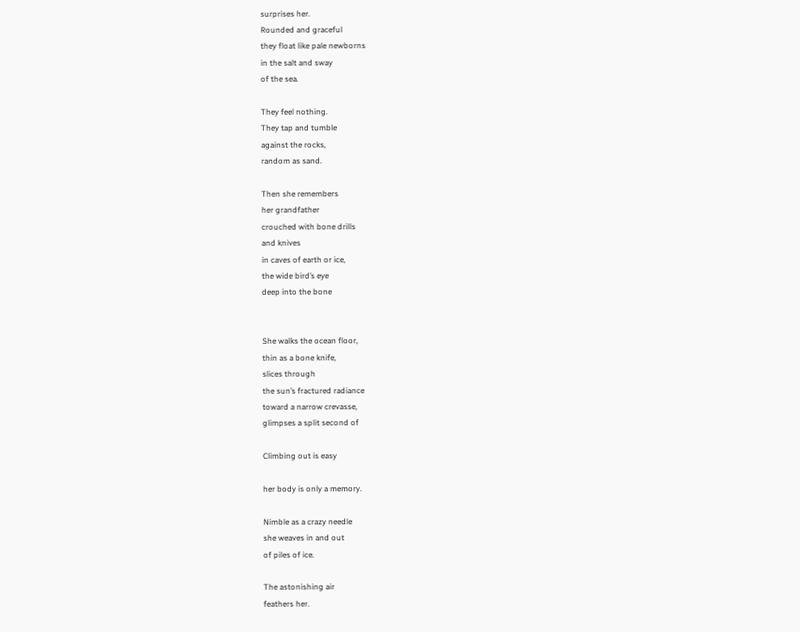surprises her.
Rounded and graceful
they float like pale newborns
in the salt and sway
of the sea.

They feel nothing.
They tap and tumble
against the rocks,
random as sand.

Then she remembers
her grandfather
crouched with bone drills
and knives
in caves of earth or ice,
the wide bird’s eye
deep into the bone


She walks the ocean floor,
thin as a bone knife,
slices through
the sun’s fractured radiance
toward a narrow crevasse,
glimpses a split second of

Climbing out is easy

her body is only a memory.

Nimble as a crazy needle
she weaves in and out
of piles of ice.

The astonishing air
feathers her.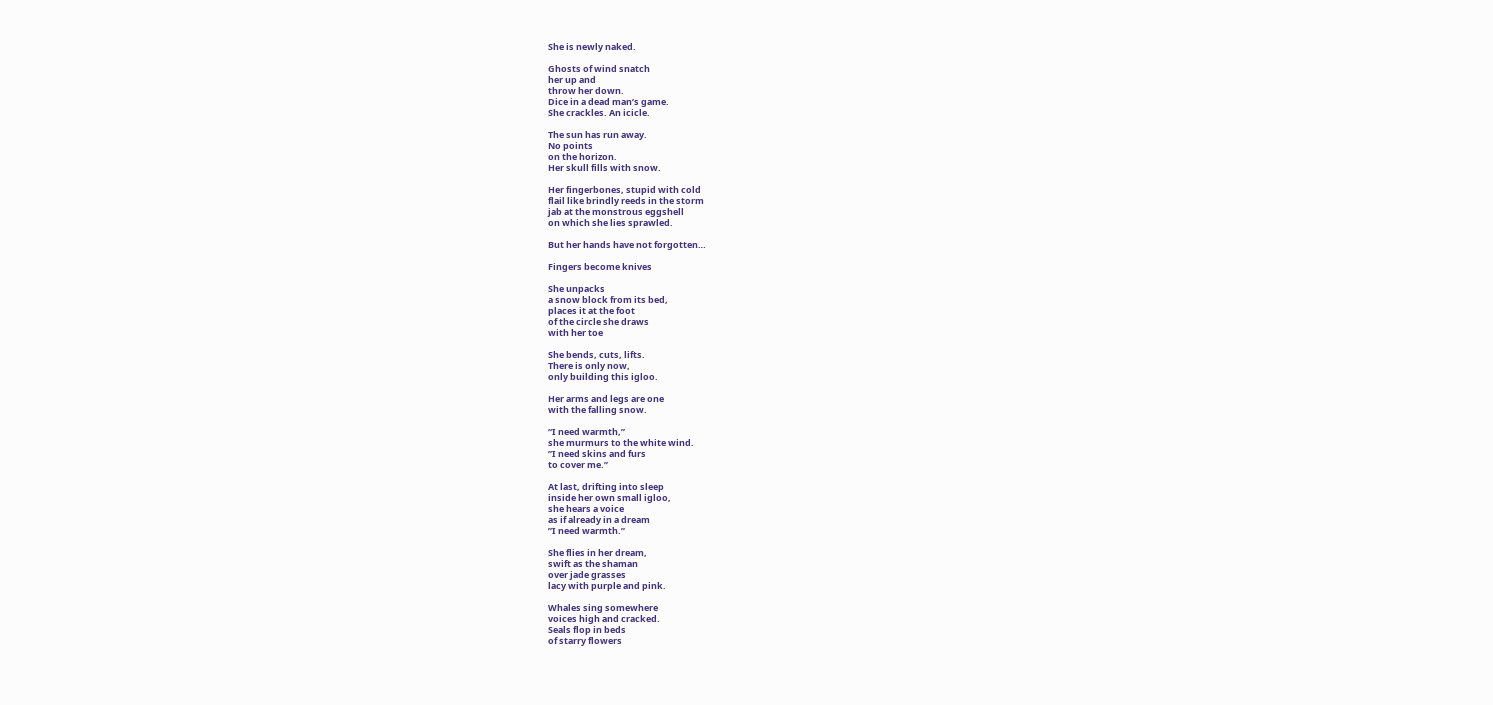She is newly naked.

Ghosts of wind snatch
her up and
throw her down.
Dice in a dead man’s game.
She crackles. An icicle.

The sun has run away.
No points
on the horizon.
Her skull fills with snow.

Her fingerbones, stupid with cold
flail like brindly reeds in the storm
jab at the monstrous eggshell
on which she lies sprawled.

But her hands have not forgotten…

Fingers become knives

She unpacks
a snow block from its bed,
places it at the foot
of the circle she draws
with her toe

She bends, cuts, lifts.
There is only now,
only building this igloo.

Her arms and legs are one
with the falling snow.

“I need warmth,”
she murmurs to the white wind.
”I need skins and furs
to cover me.”

At last, drifting into sleep
inside her own small igloo,
she hears a voice
as if already in a dream
”I need warmth.”

She flies in her dream,
swift as the shaman
over jade grasses
lacy with purple and pink.

Whales sing somewhere
voices high and cracked.
Seals flop in beds
of starry flowers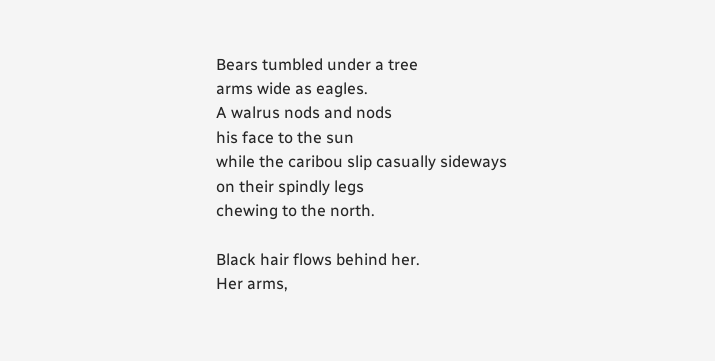Bears tumbled under a tree
arms wide as eagles.
A walrus nods and nods
his face to the sun
while the caribou slip casually sideways
on their spindly legs
chewing to the north.

Black hair flows behind her.
Her arms,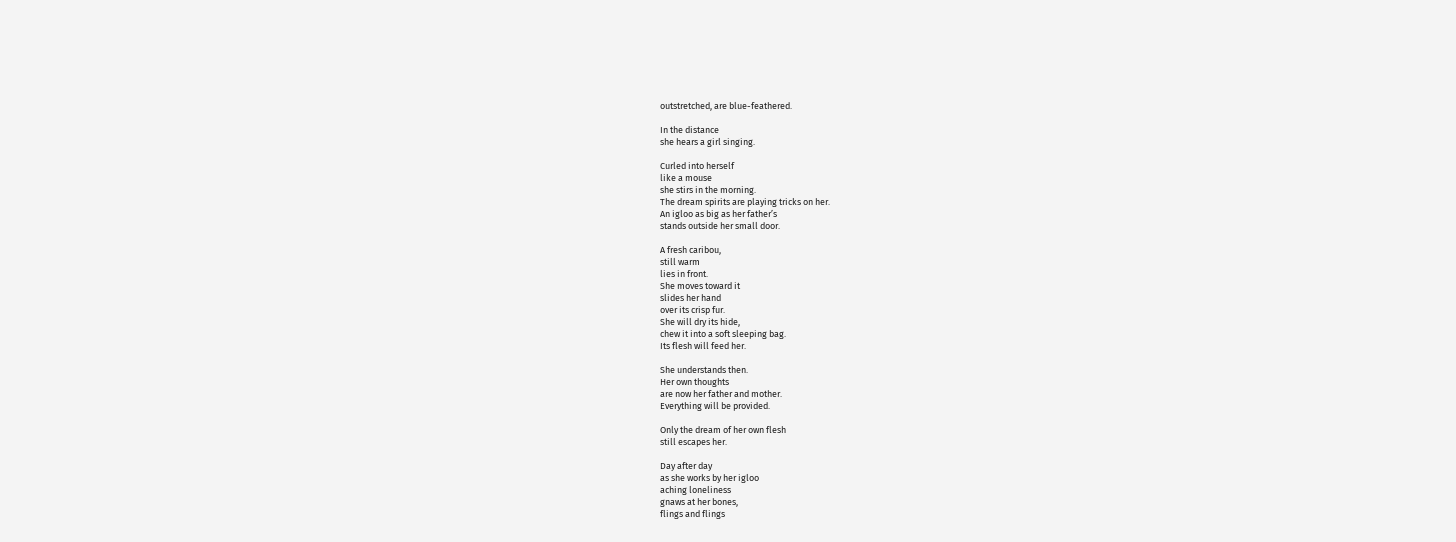outstretched, are blue-feathered.

In the distance
she hears a girl singing.

Curled into herself
like a mouse
she stirs in the morning.
The dream spirits are playing tricks on her.
An igloo as big as her father’s
stands outside her small door.

A fresh caribou,
still warm
lies in front.
She moves toward it
slides her hand
over its crisp fur.
She will dry its hide,
chew it into a soft sleeping bag.
Its flesh will feed her.

She understands then.
Her own thoughts
are now her father and mother.
Everything will be provided.

Only the dream of her own flesh
still escapes her.

Day after day
as she works by her igloo
aching loneliness
gnaws at her bones,
flings and flings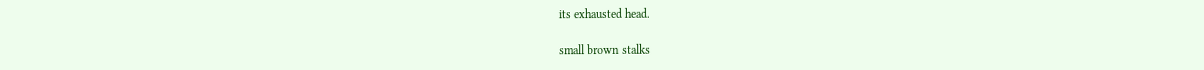its exhausted head.

small brown stalks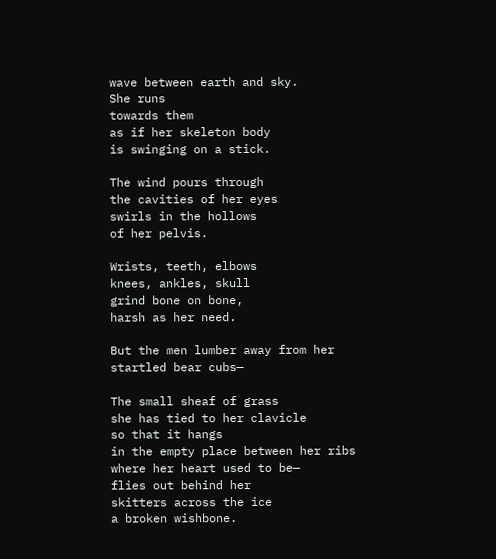wave between earth and sky.
She runs
towards them
as if her skeleton body
is swinging on a stick.

The wind pours through
the cavities of her eyes
swirls in the hollows
of her pelvis.

Wrists, teeth, elbows
knees, ankles, skull
grind bone on bone,
harsh as her need.

But the men lumber away from her
startled bear cubs—

The small sheaf of grass
she has tied to her clavicle
so that it hangs
in the empty place between her ribs
where her heart used to be—
flies out behind her
skitters across the ice
a broken wishbone.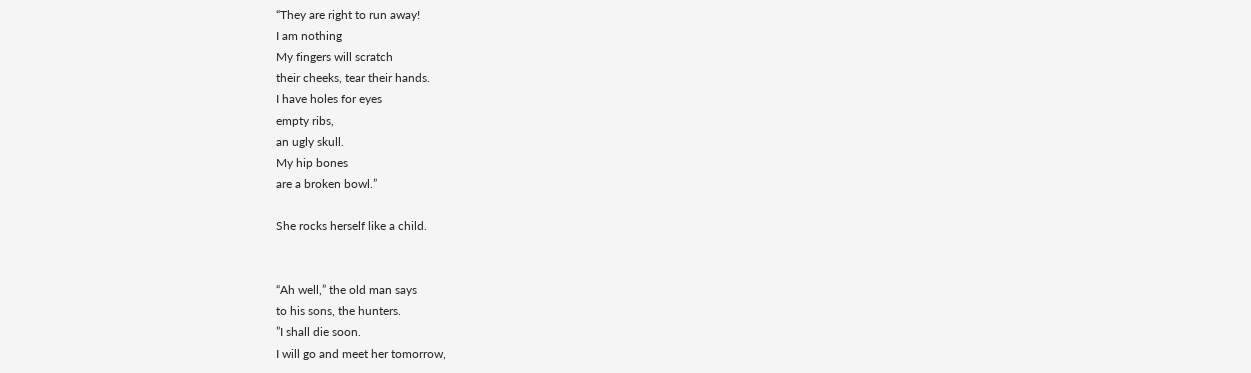“They are right to run away!
I am nothing
My fingers will scratch
their cheeks, tear their hands.
I have holes for eyes
empty ribs,
an ugly skull.
My hip bones
are a broken bowl.”

She rocks herself like a child.


“Ah well,” the old man says
to his sons, the hunters.
”I shall die soon.
I will go and meet her tomorrow,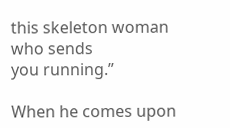this skeleton woman who sends
you running.”

When he comes upon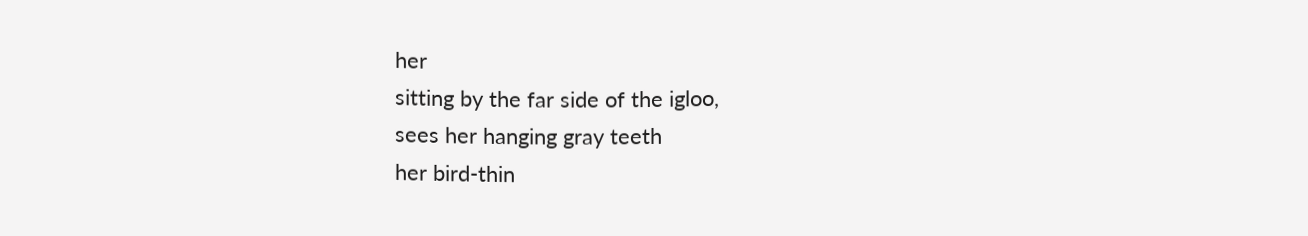her
sitting by the far side of the igloo,
sees her hanging gray teeth
her bird-thin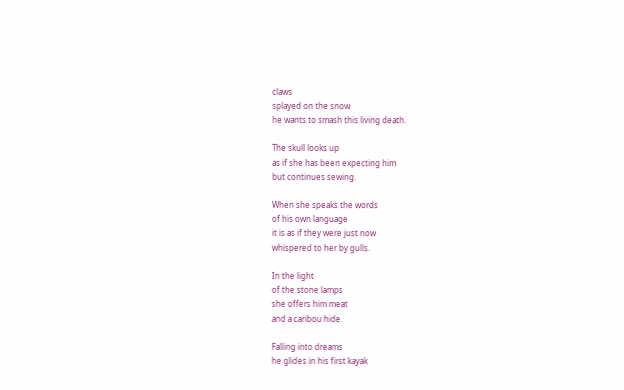claws
splayed on the snow
he wants to smash this living death.

The skull looks up
as if she has been expecting him
but continues sewing.

When she speaks the words
of his own language
it is as if they were just now
whispered to her by gulls.

In the light
of the stone lamps
she offers him meat
and a caribou hide.

Falling into dreams
he glides in his first kayak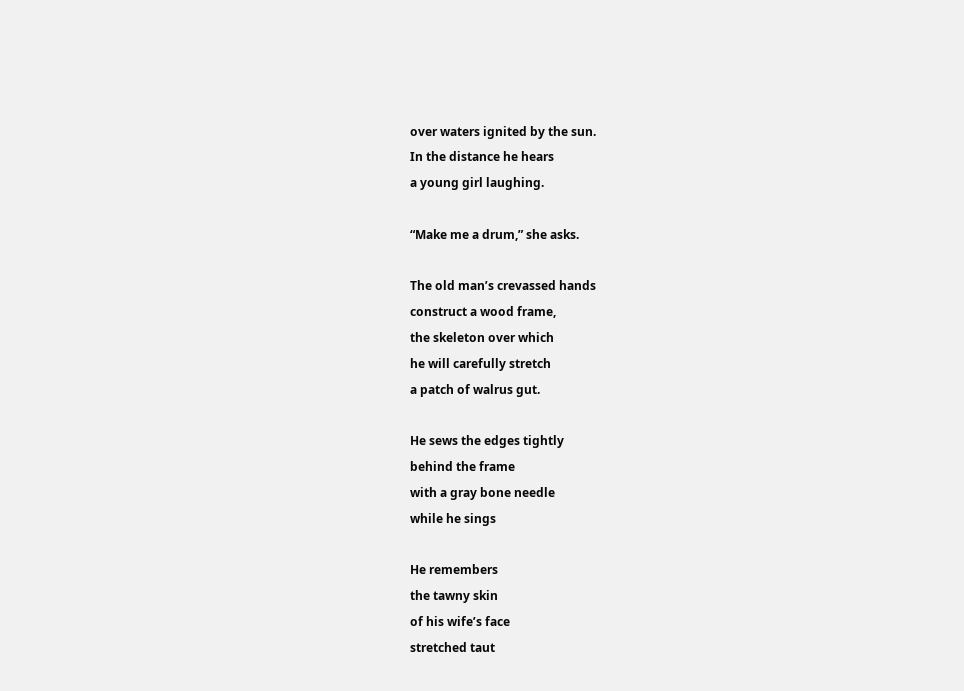over waters ignited by the sun.
In the distance he hears
a young girl laughing.

“Make me a drum,” she asks.

The old man’s crevassed hands
construct a wood frame,
the skeleton over which
he will carefully stretch
a patch of walrus gut.

He sews the edges tightly
behind the frame
with a gray bone needle
while he sings

He remembers
the tawny skin
of his wife’s face
stretched taut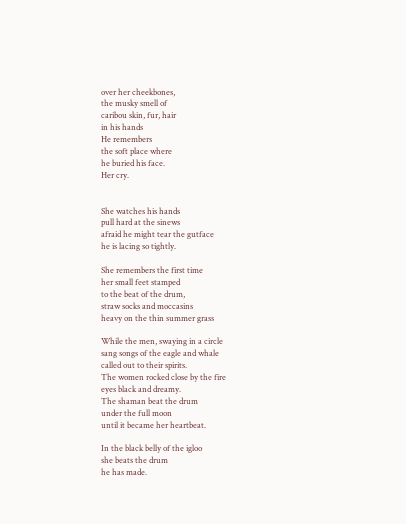over her cheekbones,
the musky smell of
caribou skin, fur, hair
in his hands
He remembers
the soft place where
he buried his face.
Her cry.


She watches his hands
pull hard at the sinews
afraid he might tear the gutface
he is lacing so tightly.

She remembers the first time
her small feet stamped
to the beat of the drum,
straw socks and moccasins
heavy on the thin summer grass

While the men, swaying in a circle
sang songs of the eagle and whale
called out to their spirits.
The women rocked close by the fire
eyes black and dreamy.
The shaman beat the drum
under the full moon
until it became her heartbeat.

In the black belly of the igloo
she beats the drum
he has made.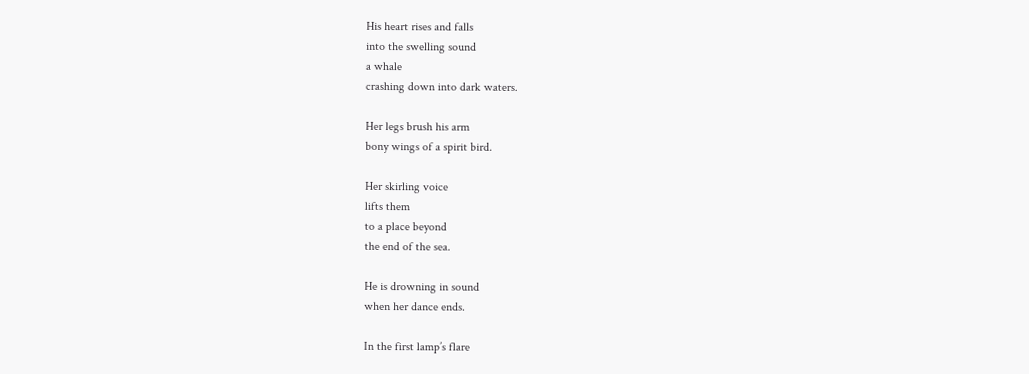His heart rises and falls
into the swelling sound
a whale
crashing down into dark waters.

Her legs brush his arm
bony wings of a spirit bird.

Her skirling voice
lifts them
to a place beyond
the end of the sea.

He is drowning in sound
when her dance ends.

In the first lamp’s flare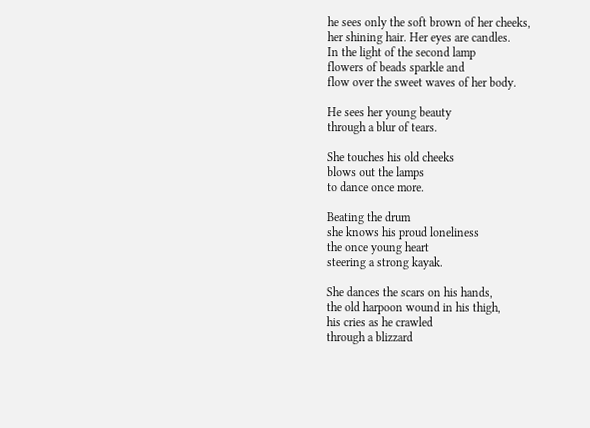he sees only the soft brown of her cheeks,
her shining hair. Her eyes are candles.
In the light of the second lamp
flowers of beads sparkle and
flow over the sweet waves of her body.

He sees her young beauty
through a blur of tears.

She touches his old cheeks
blows out the lamps
to dance once more.

Beating the drum
she knows his proud loneliness
the once young heart
steering a strong kayak.

She dances the scars on his hands,
the old harpoon wound in his thigh,
his cries as he crawled
through a blizzard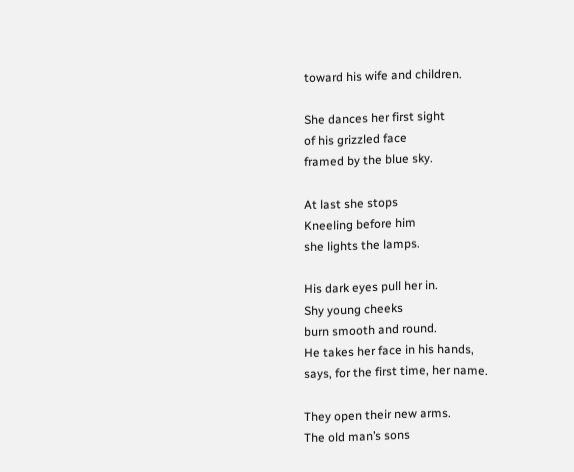toward his wife and children.

She dances her first sight
of his grizzled face
framed by the blue sky.

At last she stops
Kneeling before him
she lights the lamps.

His dark eyes pull her in.
Shy young cheeks
burn smooth and round.
He takes her face in his hands,
says, for the first time, her name.

They open their new arms.
The old man’s sons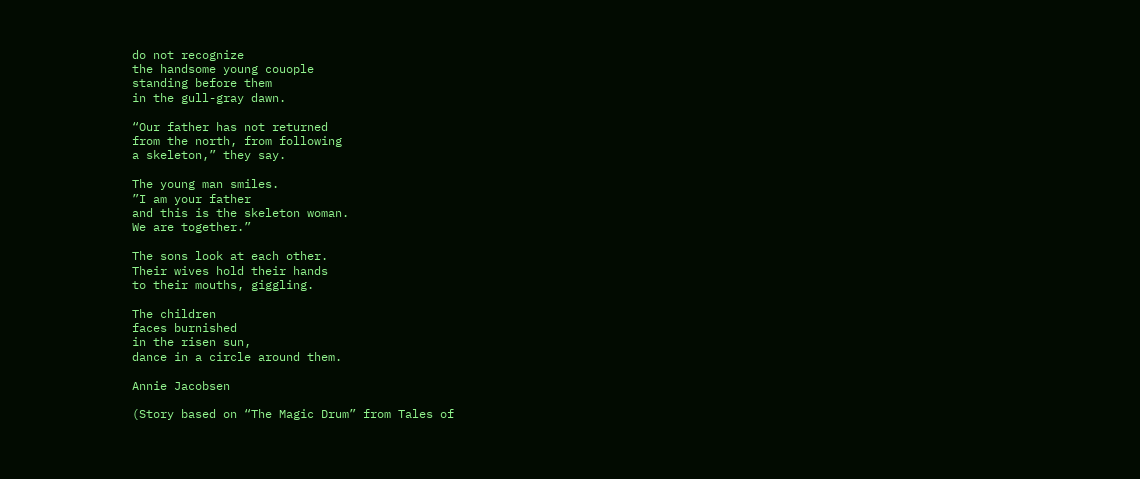do not recognize
the handsome young couople
standing before them
in the gull-gray dawn.

“Our father has not returned
from the north, from following
a skeleton,” they say.

The young man smiles.
”I am your father
and this is the skeleton woman.
We are together.”

The sons look at each other.
Their wives hold their hands
to their mouths, giggling.

The children
faces burnished
in the risen sun,
dance in a circle around them.

Annie Jacobsen

(Story based on “The Magic Drum” from Tales of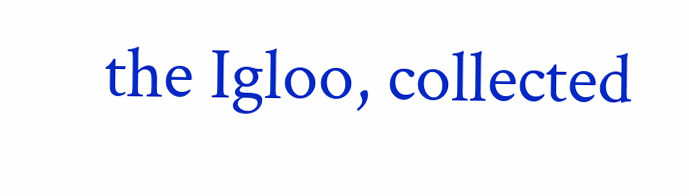the Igloo, collected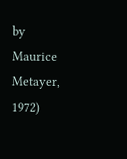by Maurice Metayer, 1972)